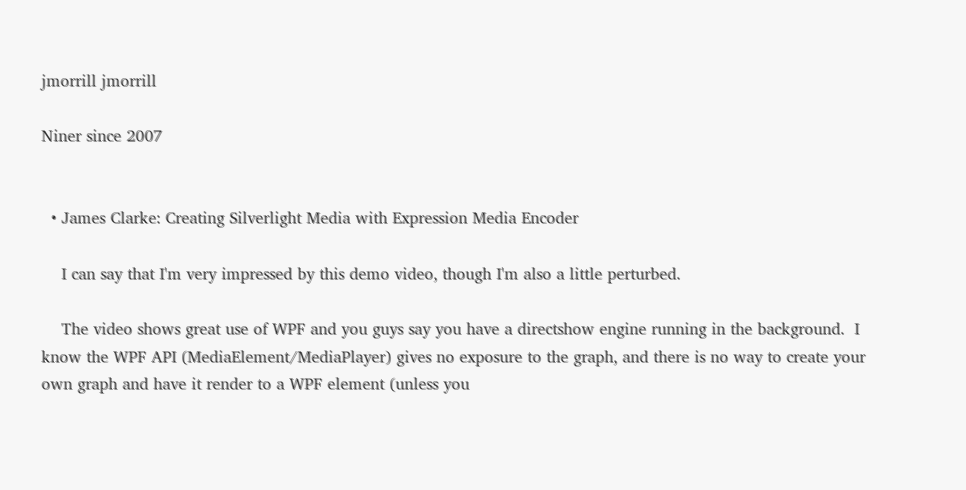jmorrill jmorrill

Niner since 2007


  • James Clarke: Creating Silverlight Media with Expression Media Encoder

    I can say that I'm very impressed by this demo video, though I'm also a little perturbed.

    The video shows great use of WPF and you guys say you have a directshow engine running in the background.  I know the WPF API (MediaElement/MediaPlayer) gives no exposure to the graph, and there is no way to create your own graph and have it render to a WPF element (unless you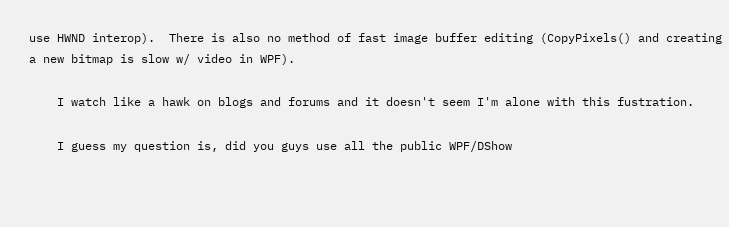use HWND interop).  There is also no method of fast image buffer editing (CopyPixels() and creating a new bitmap is slow w/ video in WPF).

    I watch like a hawk on blogs and forums and it doesn't seem I'm alone with this fustration.

    I guess my question is, did you guys use all the public WPF/DShow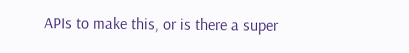APIs to make this, or is there a super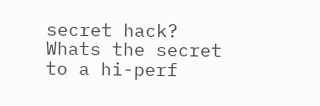secret hack?  Whats the secret to a hi-perf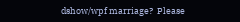dshow/wpf marriage?  Please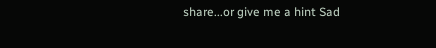share...or give me a hint Sad